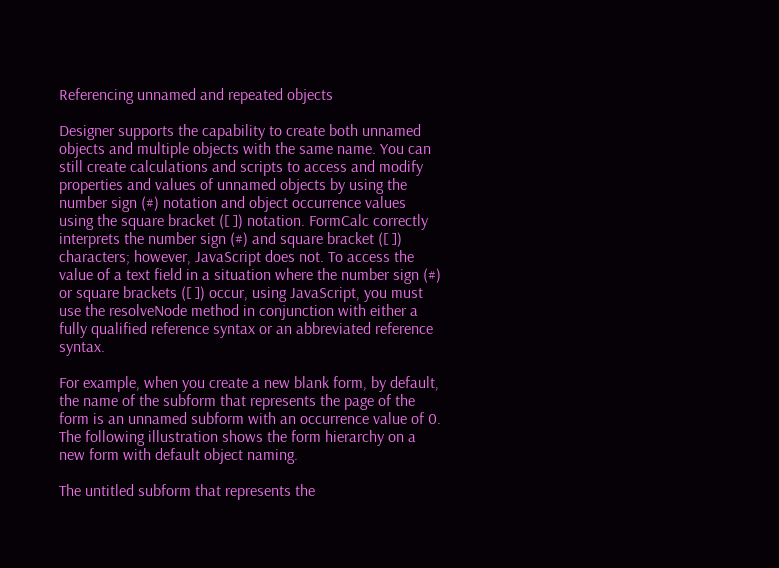Referencing unnamed and repeated objects

Designer supports the capability to create both unnamed objects and multiple objects with the same name. You can still create calculations and scripts to access and modify properties and values of unnamed objects by using the number sign (#) notation and object occurrence values using the square bracket ([ ]) notation. FormCalc correctly interprets the number sign (#) and square bracket ([ ]) characters; however, JavaScript does not. To access the value of a text field in a situation where the number sign (#) or square brackets ([ ]) occur, using JavaScript, you must use the resolveNode method in conjunction with either a fully qualified reference syntax or an abbreviated reference syntax.

For example, when you create a new blank form, by default, the name of the subform that represents the page of the form is an unnamed subform with an occurrence value of 0. The following illustration shows the form hierarchy on a new form with default object naming.

The untitled subform that represents the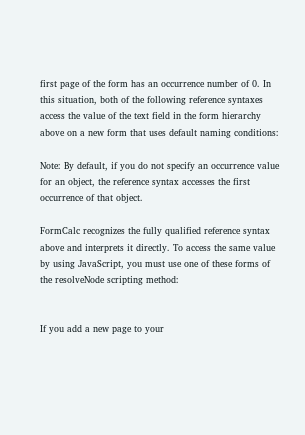first page of the form has an occurrence number of 0. In this situation, both of the following reference syntaxes access the value of the text field in the form hierarchy above on a new form that uses default naming conditions:

Note: By default, if you do not specify an occurrence value for an object, the reference syntax accesses the first occurrence of that object.

FormCalc recognizes the fully qualified reference syntax above and interprets it directly. To access the same value by using JavaScript, you must use one of these forms of the resolveNode scripting method:


If you add a new page to your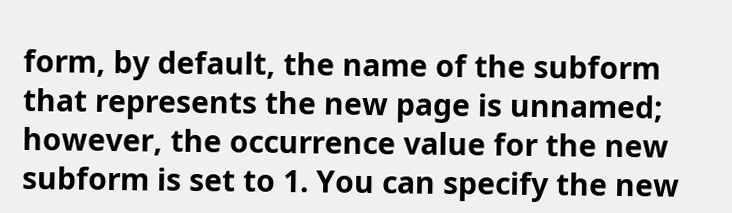form, by default, the name of the subform that represents the new page is unnamed; however, the occurrence value for the new subform is set to 1. You can specify the new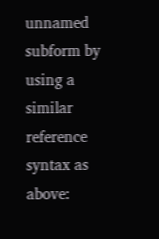unnamed subform by using a similar reference syntax as above: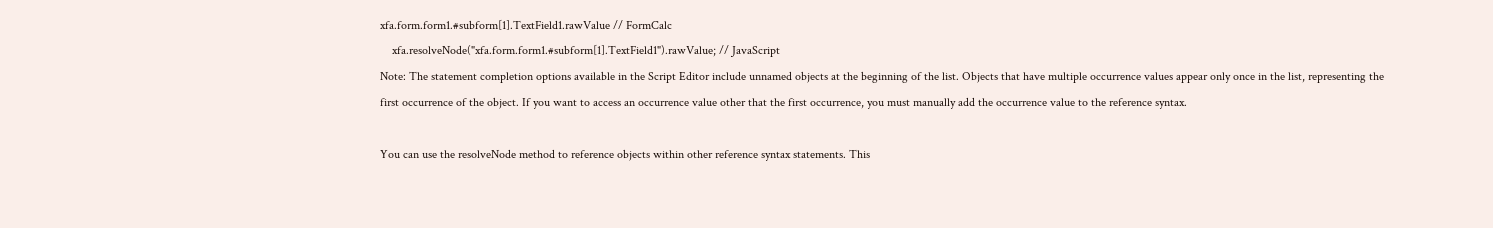xfa.form.form1.#subform[1].TextField1.rawValue // FormCalc
    xfa.resolveNode("xfa.form.form1.#subform[1].TextField1").rawValue; // JavaScript
Note: The statement completion options available in the Script Editor include unnamed objects at the beginning of the list. Objects that have multiple occurrence values appear only once in the list, representing the first occurrence of the object. If you want to access an occurrence value other that the first occurrence, you must manually add the occurrence value to the reference syntax.

You can use the resolveNode method to reference objects within other reference syntax statements. This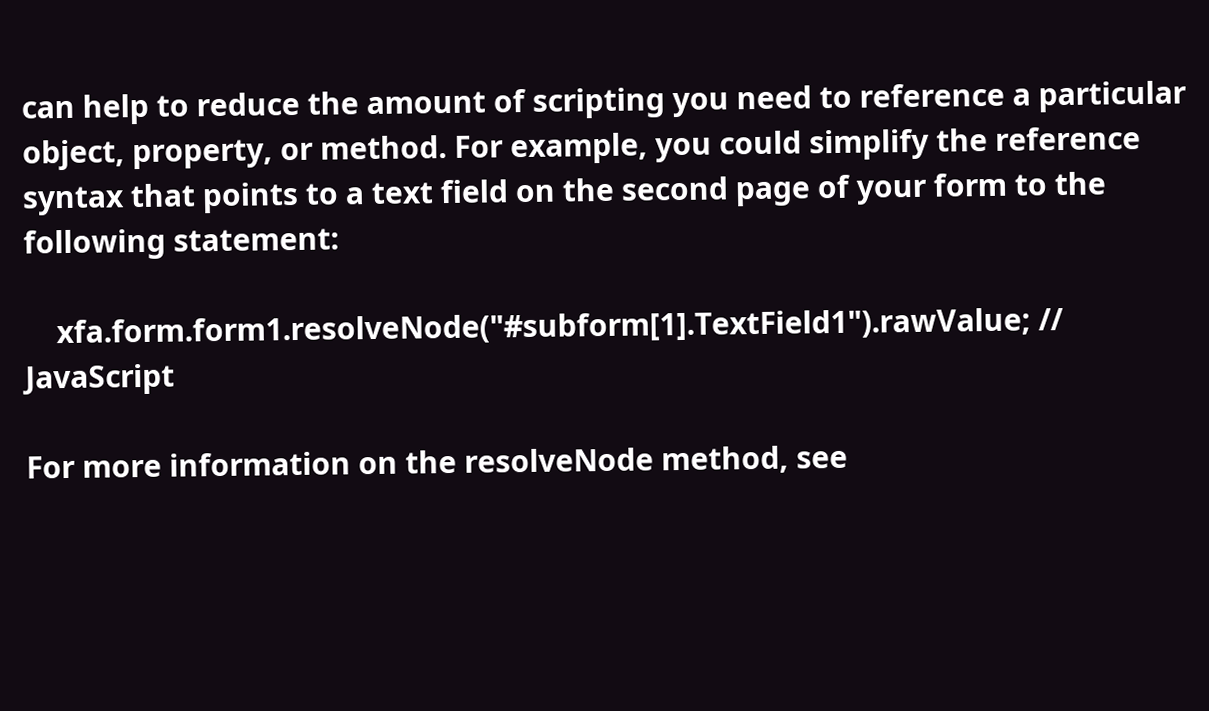can help to reduce the amount of scripting you need to reference a particular object, property, or method. For example, you could simplify the reference syntax that points to a text field on the second page of your form to the following statement:

    xfa.form.form1.resolveNode("#subform[1].TextField1").rawValue; // JavaScript

For more information on the resolveNode method, see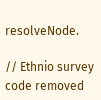resolveNode.

// Ethnio survey code removed